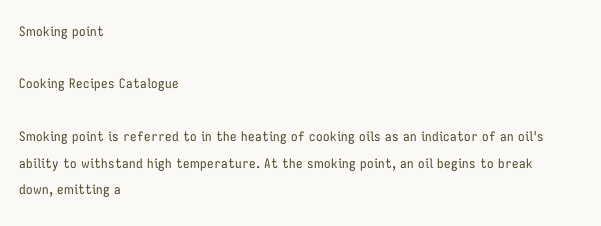Smoking point

Cooking Recipes Catalogue

Smoking point is referred to in the heating of cooking oils as an indicator of an oil's ability to withstand high temperature. At the smoking point, an oil begins to break down, emitting a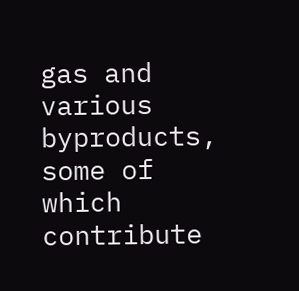gas and various byproducts, some of which contribute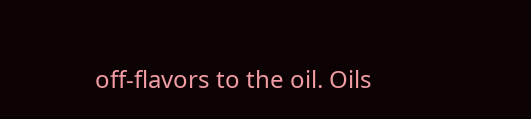off-flavors to the oil. Oils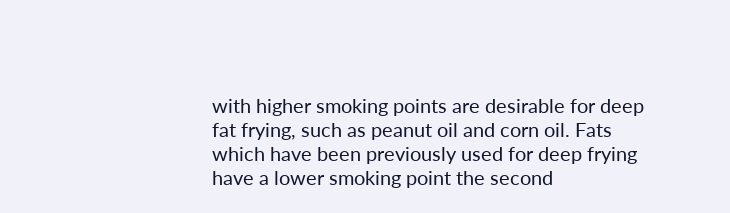with higher smoking points are desirable for deep fat frying, such as peanut oil and corn oil. Fats which have been previously used for deep frying have a lower smoking point the second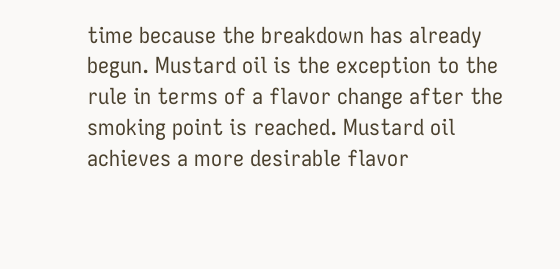time because the breakdown has already begun. Mustard oil is the exception to the rule in terms of a flavor change after the smoking point is reached. Mustard oil achieves a more desirable flavor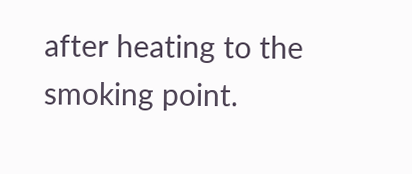after heating to the smoking point.